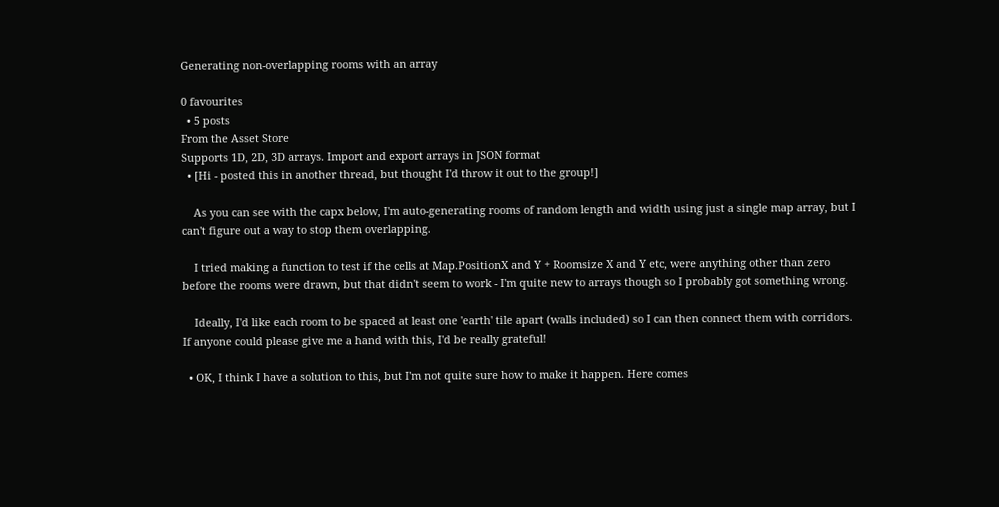Generating non-overlapping rooms with an array

0 favourites
  • 5 posts
From the Asset Store
Supports 1D, 2D, 3D arrays. Import and export arrays in JSON format
  • [Hi - posted this in another thread, but thought I'd throw it out to the group!]

    As you can see with the capx below, I'm auto-generating rooms of random length and width using just a single map array, but I can't figure out a way to stop them overlapping.

    I tried making a function to test if the cells at Map.PositionX and Y + Roomsize X and Y etc, were anything other than zero before the rooms were drawn, but that didn't seem to work - I'm quite new to arrays though so I probably got something wrong.

    Ideally, I'd like each room to be spaced at least one 'earth' tile apart (walls included) so I can then connect them with corridors. If anyone could please give me a hand with this, I'd be really grateful!

  • OK, I think I have a solution to this, but I'm not quite sure how to make it happen. Here comes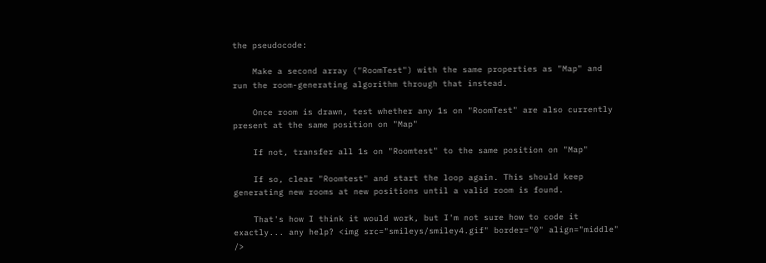the pseudocode:

    Make a second array ("RoomTest") with the same properties as "Map" and run the room-generating algorithm through that instead.

    Once room is drawn, test whether any 1s on "RoomTest" are also currently present at the same position on "Map"

    If not, transfer all 1s on "Roomtest" to the same position on "Map"

    If so, clear "Roomtest" and start the loop again. This should keep generating new rooms at new positions until a valid room is found.

    That's how I think it would work, but I'm not sure how to code it exactly... any help? <img src="smileys/smiley4.gif" border="0" align="middle" />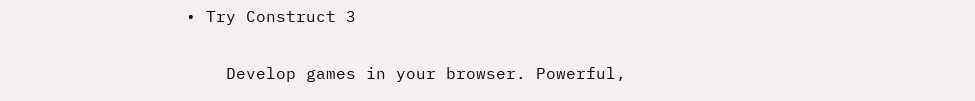• Try Construct 3

    Develop games in your browser. Powerful,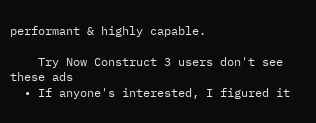performant & highly capable.

    Try Now Construct 3 users don't see these ads
  • If anyone's interested, I figured it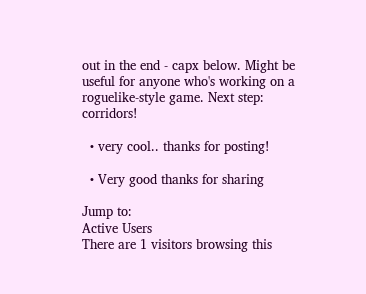out in the end - capx below. Might be useful for anyone who's working on a roguelike-style game. Next step: corridors!

  • very cool.. thanks for posting!

  • Very good thanks for sharing

Jump to:
Active Users
There are 1 visitors browsing this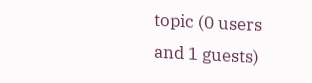topic (0 users and 1 guests)